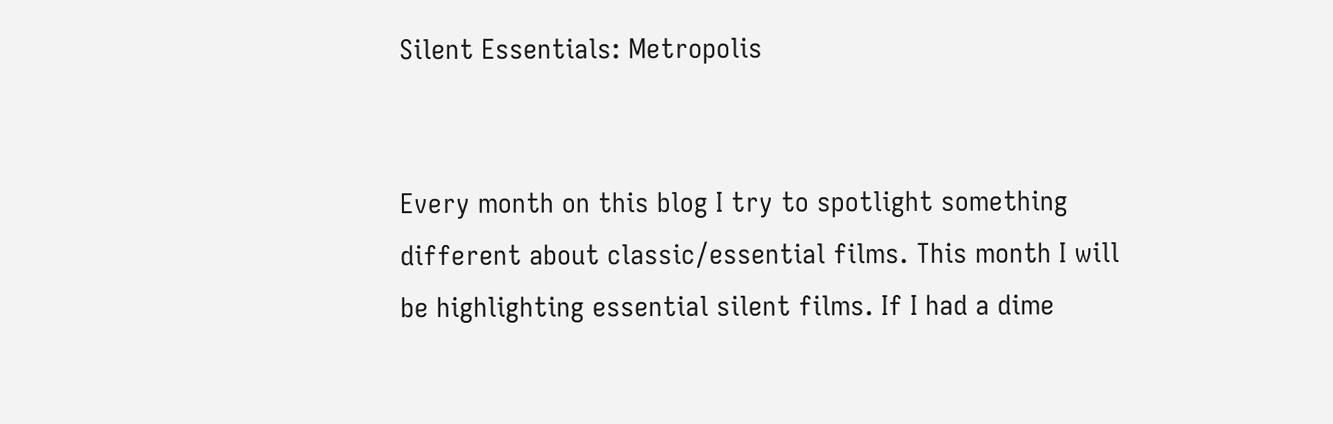Silent Essentials: Metropolis


Every month on this blog I try to spotlight something different about classic/essential films. This month I will be highlighting essential silent films. If I had a dime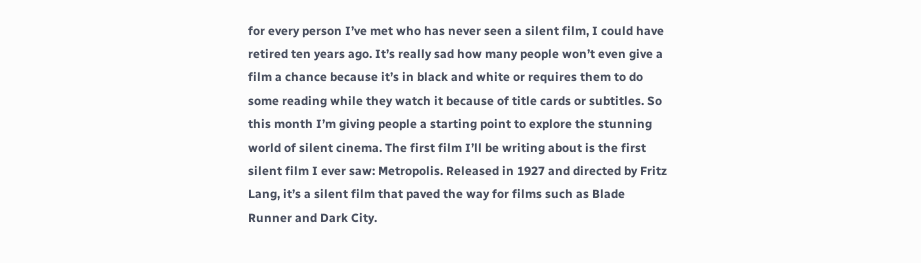for every person I’ve met who has never seen a silent film, I could have retired ten years ago. It’s really sad how many people won’t even give a film a chance because it’s in black and white or requires them to do some reading while they watch it because of title cards or subtitles. So this month I’m giving people a starting point to explore the stunning world of silent cinema. The first film I’ll be writing about is the first silent film I ever saw: Metropolis. Released in 1927 and directed by Fritz Lang, it’s a silent film that paved the way for films such as Blade Runner and Dark City.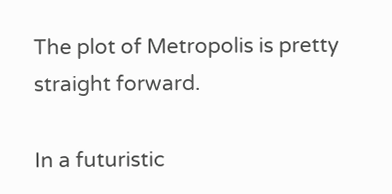The plot of Metropolis is pretty straight forward.

In a futuristic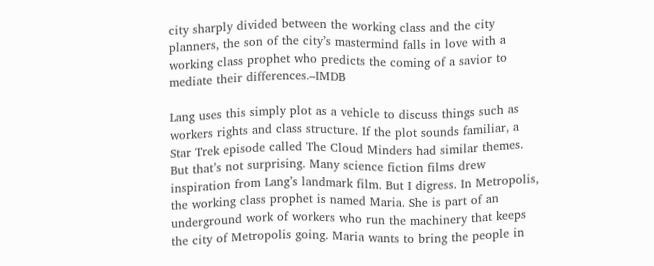city sharply divided between the working class and the city planners, the son of the city’s mastermind falls in love with a working class prophet who predicts the coming of a savior to mediate their differences.–IMDB

Lang uses this simply plot as a vehicle to discuss things such as workers rights and class structure. If the plot sounds familiar, a Star Trek episode called The Cloud Minders had similar themes. But that’s not surprising. Many science fiction films drew inspiration from Lang’s landmark film. But I digress. In Metropolis, the working class prophet is named Maria. She is part of an underground work of workers who run the machinery that keeps the city of Metropolis going. Maria wants to bring the people in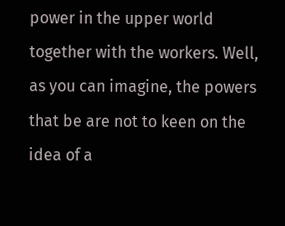power in the upper world together with the workers. Well, as you can imagine, the powers that be are not to keen on the idea of a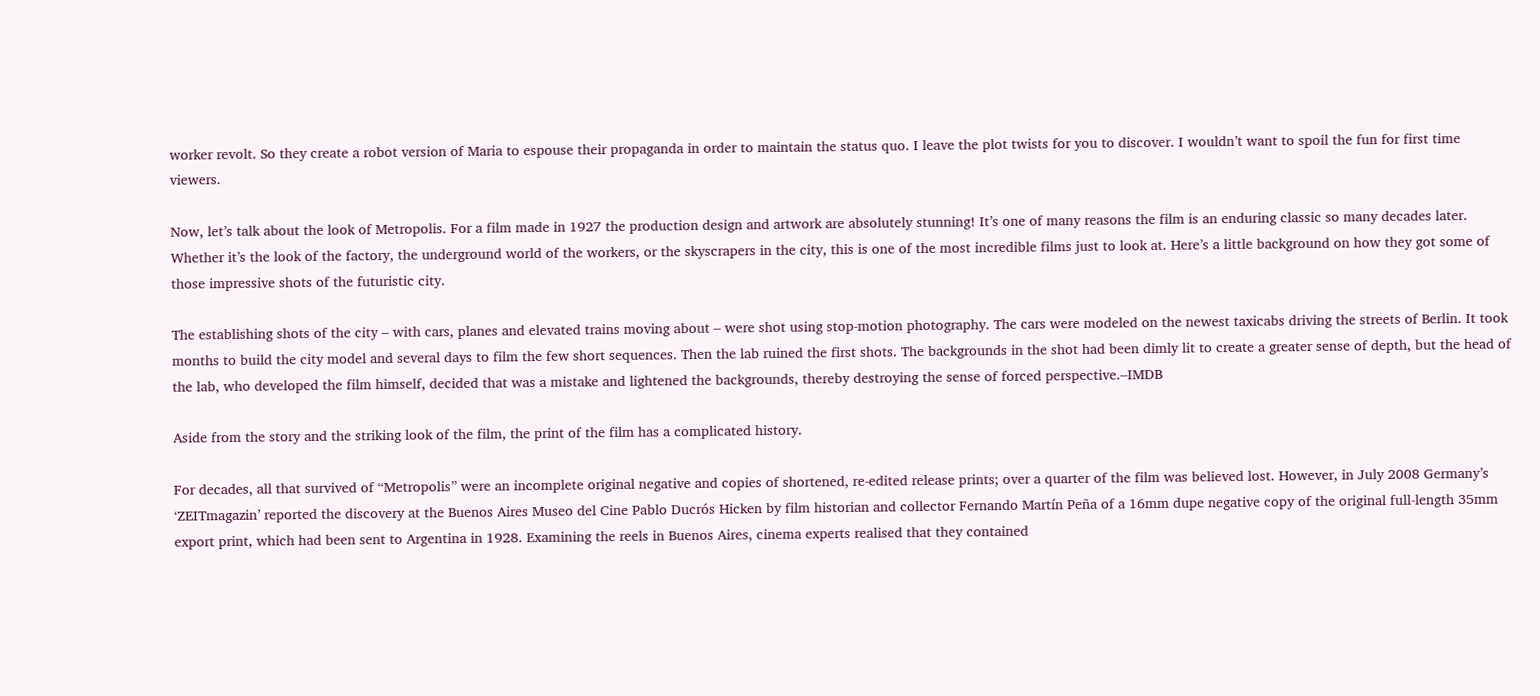worker revolt. So they create a robot version of Maria to espouse their propaganda in order to maintain the status quo. I leave the plot twists for you to discover. I wouldn’t want to spoil the fun for first time viewers.

Now, let’s talk about the look of Metropolis. For a film made in 1927 the production design and artwork are absolutely stunning! It’s one of many reasons the film is an enduring classic so many decades later. Whether it’s the look of the factory, the underground world of the workers, or the skyscrapers in the city, this is one of the most incredible films just to look at. Here’s a little background on how they got some of those impressive shots of the futuristic city.

The establishing shots of the city – with cars, planes and elevated trains moving about – were shot using stop-motion photography. The cars were modeled on the newest taxicabs driving the streets of Berlin. It took months to build the city model and several days to film the few short sequences. Then the lab ruined the first shots. The backgrounds in the shot had been dimly lit to create a greater sense of depth, but the head of the lab, who developed the film himself, decided that was a mistake and lightened the backgrounds, thereby destroying the sense of forced perspective.–IMDB

Aside from the story and the striking look of the film, the print of the film has a complicated history.

For decades, all that survived of “Metropolis” were an incomplete original negative and copies of shortened, re-edited release prints; over a quarter of the film was believed lost. However, in July 2008 Germany’s ‘ZEITmagazin’ reported the discovery at the Buenos Aires Museo del Cine Pablo Ducrós Hicken by film historian and collector Fernando Martín Peña of a 16mm dupe negative copy of the original full-length 35mm export print, which had been sent to Argentina in 1928. Examining the reels in Buenos Aires, cinema experts realised that they contained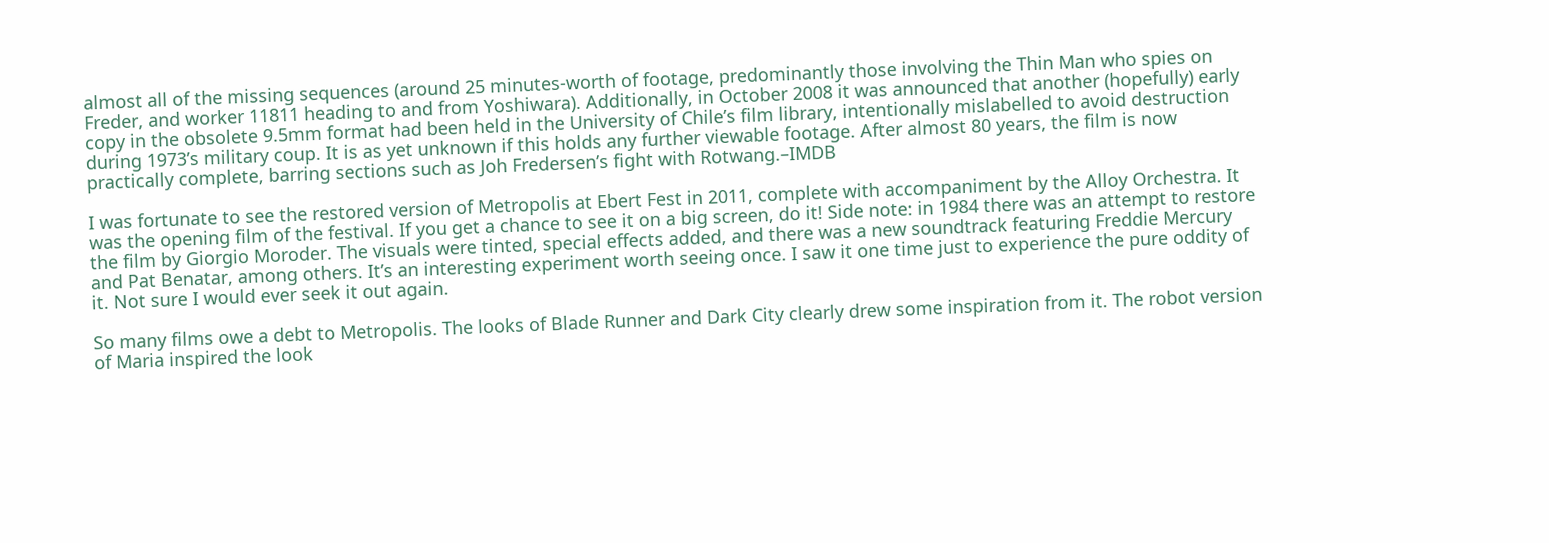almost all of the missing sequences (around 25 minutes-worth of footage, predominantly those involving the Thin Man who spies on Freder, and worker 11811 heading to and from Yoshiwara). Additionally, in October 2008 it was announced that another (hopefully) early copy in the obsolete 9.5mm format had been held in the University of Chile’s film library, intentionally mislabelled to avoid destruction during 1973’s military coup. It is as yet unknown if this holds any further viewable footage. After almost 80 years, the film is now practically complete, barring sections such as Joh Fredersen’s fight with Rotwang.–IMDB

I was fortunate to see the restored version of Metropolis at Ebert Fest in 2011, complete with accompaniment by the Alloy Orchestra. It was the opening film of the festival. If you get a chance to see it on a big screen, do it! Side note: in 1984 there was an attempt to restore the film by Giorgio Moroder. The visuals were tinted, special effects added, and there was a new soundtrack featuring Freddie Mercury and Pat Benatar, among others. It’s an interesting experiment worth seeing once. I saw it one time just to experience the pure oddity of it. Not sure I would ever seek it out again.

So many films owe a debt to Metropolis. The looks of Blade Runner and Dark City clearly drew some inspiration from it. The robot version of Maria inspired the look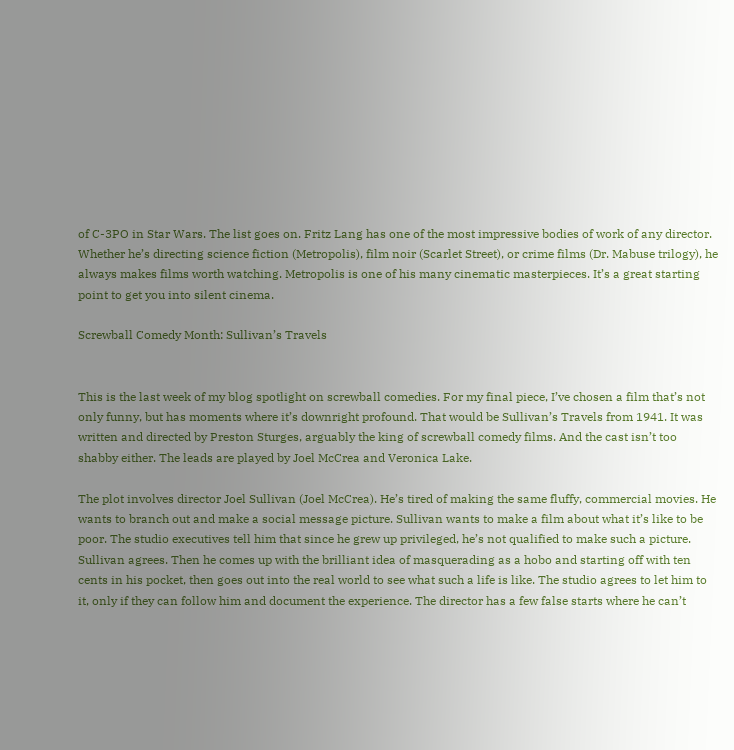of C-3PO in Star Wars. The list goes on. Fritz Lang has one of the most impressive bodies of work of any director. Whether he’s directing science fiction (Metropolis), film noir (Scarlet Street), or crime films (Dr. Mabuse trilogy), he always makes films worth watching. Metropolis is one of his many cinematic masterpieces. It’s a great starting point to get you into silent cinema.

Screwball Comedy Month: Sullivan’s Travels


This is the last week of my blog spotlight on screwball comedies. For my final piece, I’ve chosen a film that’s not only funny, but has moments where it’s downright profound. That would be Sullivan’s Travels from 1941. It was written and directed by Preston Sturges, arguably the king of screwball comedy films. And the cast isn’t too shabby either. The leads are played by Joel McCrea and Veronica Lake.

The plot involves director Joel Sullivan (Joel McCrea). He’s tired of making the same fluffy, commercial movies. He wants to branch out and make a social message picture. Sullivan wants to make a film about what it’s like to be poor. The studio executives tell him that since he grew up privileged, he’s not qualified to make such a picture. Sullivan agrees. Then he comes up with the brilliant idea of masquerading as a hobo and starting off with ten cents in his pocket, then goes out into the real world to see what such a life is like. The studio agrees to let him to it, only if they can follow him and document the experience. The director has a few false starts where he can’t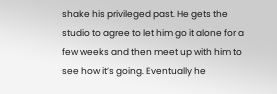shake his privileged past. He gets the studio to agree to let him go it alone for a few weeks and then meet up with him to see how it’s going. Eventually he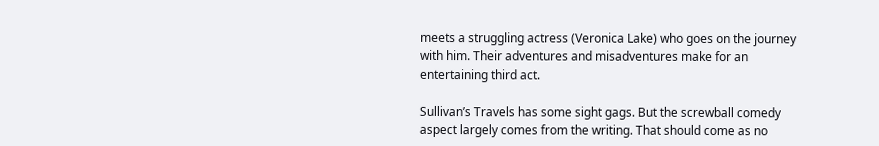meets a struggling actress (Veronica Lake) who goes on the journey with him. Their adventures and misadventures make for an entertaining third act.

Sullivan’s Travels has some sight gags. But the screwball comedy aspect largely comes from the writing. That should come as no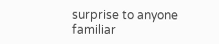surprise to anyone familiar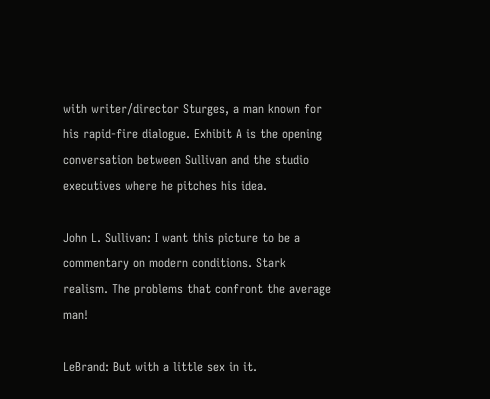with writer/director Sturges, a man known for his rapid-fire dialogue. Exhibit A is the opening conversation between Sullivan and the studio executives where he pitches his idea.

John L. Sullivan: I want this picture to be a commentary on modern conditions. Stark realism. The problems that confront the average man!

LeBrand: But with a little sex in it.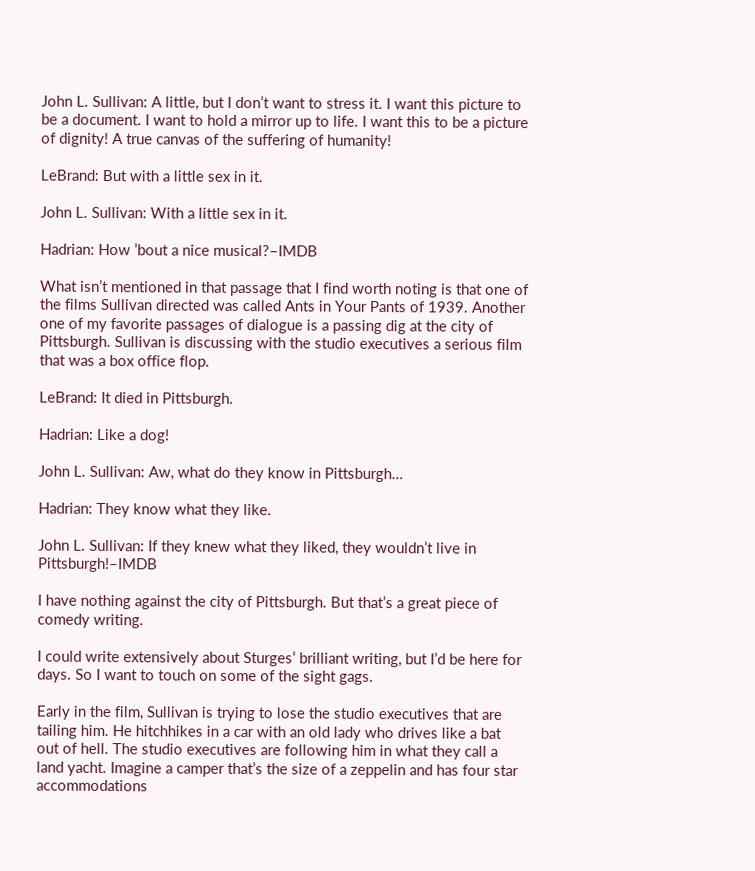John L. Sullivan: A little, but I don’t want to stress it. I want this picture to be a document. I want to hold a mirror up to life. I want this to be a picture of dignity! A true canvas of the suffering of humanity!

LeBrand: But with a little sex in it.

John L. Sullivan: With a little sex in it.

Hadrian: How ’bout a nice musical?–IMDB

What isn’t mentioned in that passage that I find worth noting is that one of the films Sullivan directed was called Ants in Your Pants of 1939. Another one of my favorite passages of dialogue is a passing dig at the city of Pittsburgh. Sullivan is discussing with the studio executives a serious film that was a box office flop.

LeBrand: It died in Pittsburgh.

Hadrian: Like a dog!

John L. Sullivan: Aw, what do they know in Pittsburgh…

Hadrian: They know what they like.

John L. Sullivan: If they knew what they liked, they wouldn’t live in Pittsburgh!–IMDB

I have nothing against the city of Pittsburgh. But that’s a great piece of comedy writing.

I could write extensively about Sturges’ brilliant writing, but I’d be here for days. So I want to touch on some of the sight gags.

Early in the film, Sullivan is trying to lose the studio executives that are tailing him. He hitchhikes in a car with an old lady who drives like a bat out of hell. The studio executives are following him in what they call a land yacht. Imagine a camper that’s the size of a zeppelin and has four star accommodations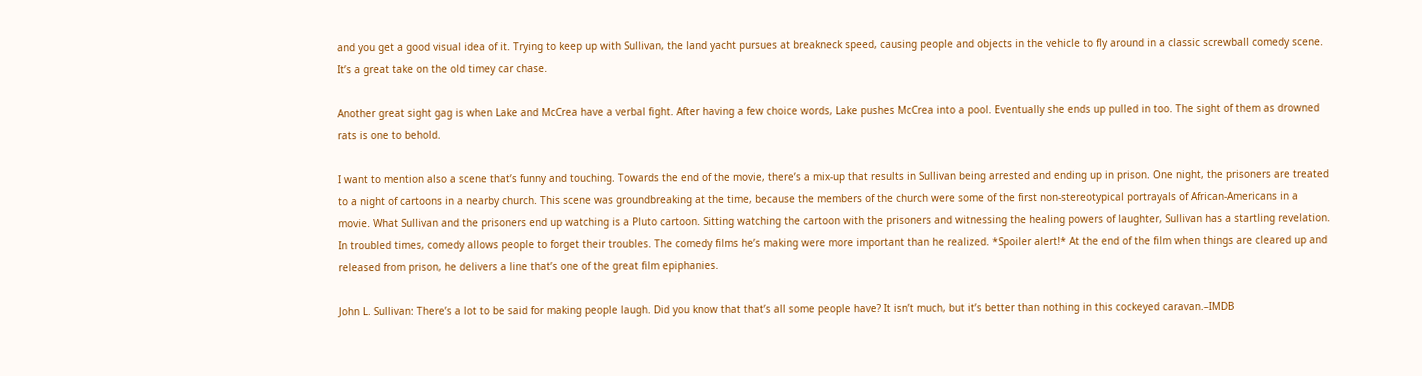and you get a good visual idea of it. Trying to keep up with Sullivan, the land yacht pursues at breakneck speed, causing people and objects in the vehicle to fly around in a classic screwball comedy scene. It’s a great take on the old timey car chase.

Another great sight gag is when Lake and McCrea have a verbal fight. After having a few choice words, Lake pushes McCrea into a pool. Eventually she ends up pulled in too. The sight of them as drowned rats is one to behold.

I want to mention also a scene that’s funny and touching. Towards the end of the movie, there’s a mix-up that results in Sullivan being arrested and ending up in prison. One night, the prisoners are treated to a night of cartoons in a nearby church. This scene was groundbreaking at the time, because the members of the church were some of the first non-stereotypical portrayals of African-Americans in a movie. What Sullivan and the prisoners end up watching is a Pluto cartoon. Sitting watching the cartoon with the prisoners and witnessing the healing powers of laughter, Sullivan has a startling revelation. In troubled times, comedy allows people to forget their troubles. The comedy films he’s making were more important than he realized. *Spoiler alert!* At the end of the film when things are cleared up and released from prison, he delivers a line that’s one of the great film epiphanies.

John L. Sullivan: There’s a lot to be said for making people laugh. Did you know that that’s all some people have? It isn’t much, but it’s better than nothing in this cockeyed caravan.–IMDB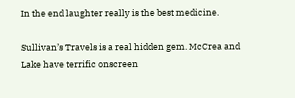In the end laughter really is the best medicine.

Sullivan’s Travels is a real hidden gem. McCrea and Lake have terrific onscreen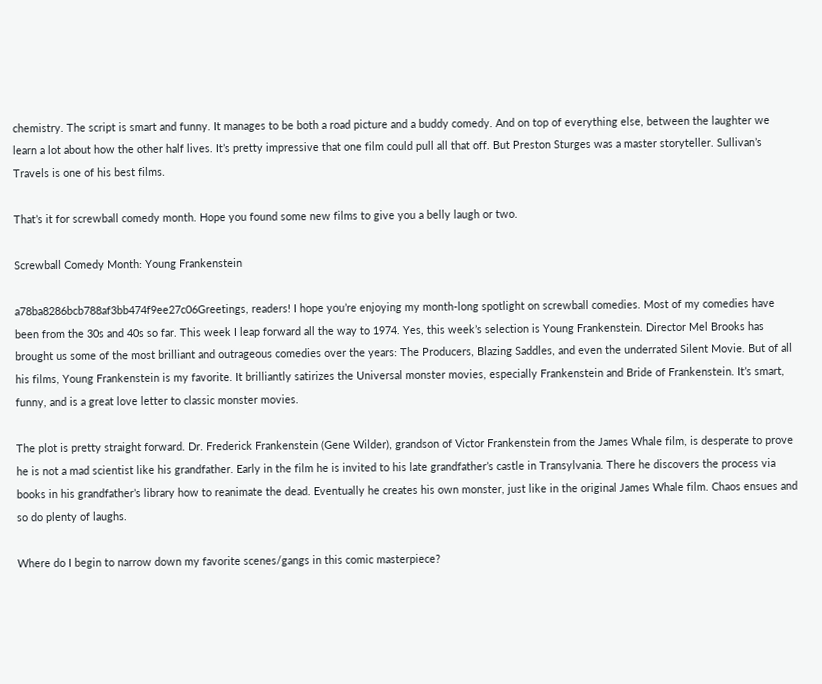chemistry. The script is smart and funny. It manages to be both a road picture and a buddy comedy. And on top of everything else, between the laughter we learn a lot about how the other half lives. It’s pretty impressive that one film could pull all that off. But Preston Sturges was a master storyteller. Sullivan’s Travels is one of his best films.

That’s it for screwball comedy month. Hope you found some new films to give you a belly laugh or two.

Screwball Comedy Month: Young Frankenstein

a78ba8286bcb788af3bb474f9ee27c06Greetings, readers! I hope you’re enjoying my month-long spotlight on screwball comedies. Most of my comedies have been from the 30s and 40s so far. This week I leap forward all the way to 1974. Yes, this week’s selection is Young Frankenstein. Director Mel Brooks has brought us some of the most brilliant and outrageous comedies over the years: The Producers, Blazing Saddles, and even the underrated Silent Movie. But of all his films, Young Frankenstein is my favorite. It brilliantly satirizes the Universal monster movies, especially Frankenstein and Bride of Frankenstein. It’s smart, funny, and is a great love letter to classic monster movies.

The plot is pretty straight forward. Dr. Frederick Frankenstein (Gene Wilder), grandson of Victor Frankenstein from the James Whale film, is desperate to prove he is not a mad scientist like his grandfather. Early in the film he is invited to his late grandfather’s castle in Transylvania. There he discovers the process via books in his grandfather’s library how to reanimate the dead. Eventually he creates his own monster, just like in the original James Whale film. Chaos ensues and so do plenty of laughs.

Where do I begin to narrow down my favorite scenes/gangs in this comic masterpiece?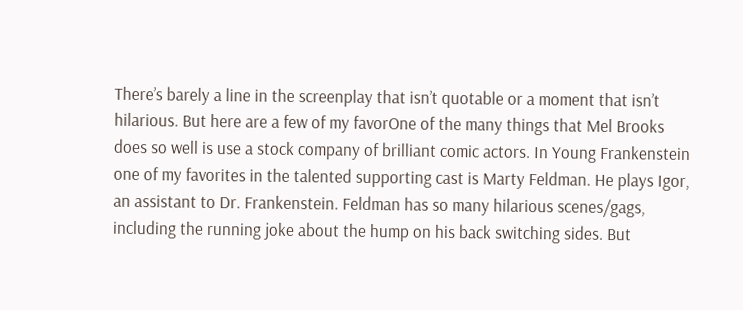There’s barely a line in the screenplay that isn’t quotable or a moment that isn’t hilarious. But here are a few of my favorOne of the many things that Mel Brooks does so well is use a stock company of brilliant comic actors. In Young Frankenstein one of my favorites in the talented supporting cast is Marty Feldman. He plays Igor, an assistant to Dr. Frankenstein. Feldman has so many hilarious scenes/gags, including the running joke about the hump on his back switching sides. But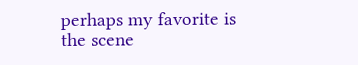perhaps my favorite is the scene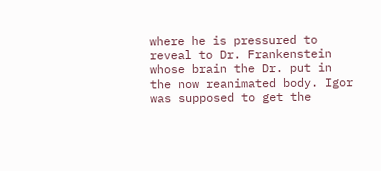where he is pressured to reveal to Dr. Frankenstein whose brain the Dr. put in the now reanimated body. Igor was supposed to get the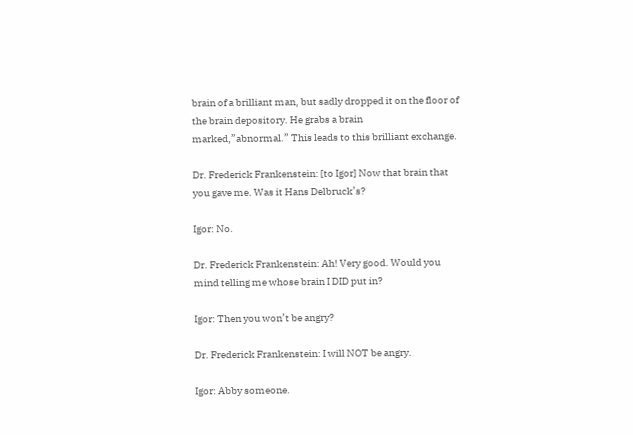brain of a brilliant man, but sadly dropped it on the floor of the brain depository. He grabs a brain marked,”abnormal.” This leads to this brilliant exchange.

Dr. Frederick Frankenstein: [to Igor] Now that brain that you gave me. Was it Hans Delbruck’s?

Igor: No.

Dr. Frederick Frankenstein: Ah! Very good. Would you mind telling me whose brain I DID put in?

Igor: Then you won’t be angry?

Dr. Frederick Frankenstein: I will NOT be angry.

Igor: Abby someone.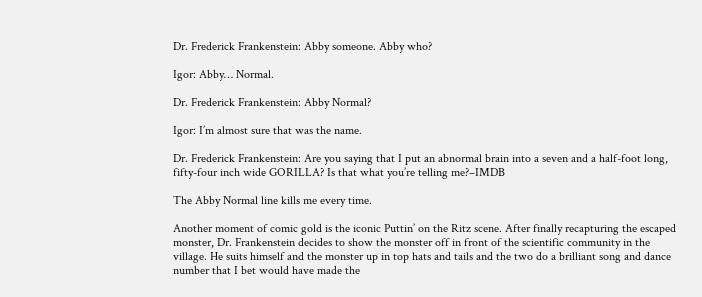Dr. Frederick Frankenstein: Abby someone. Abby who?

Igor: Abby… Normal.

Dr. Frederick Frankenstein: Abby Normal?

Igor: I’m almost sure that was the name.

Dr. Frederick Frankenstein: Are you saying that I put an abnormal brain into a seven and a half-foot long, fifty-four inch wide GORILLA? Is that what you’re telling me?–IMDB

The Abby Normal line kills me every time.

Another moment of comic gold is the iconic Puttin’ on the Ritz scene. After finally recapturing the escaped monster, Dr. Frankenstein decides to show the monster off in front of the scientific community in the village. He suits himself and the monster up in top hats and tails and the two do a brilliant song and dance number that I bet would have made the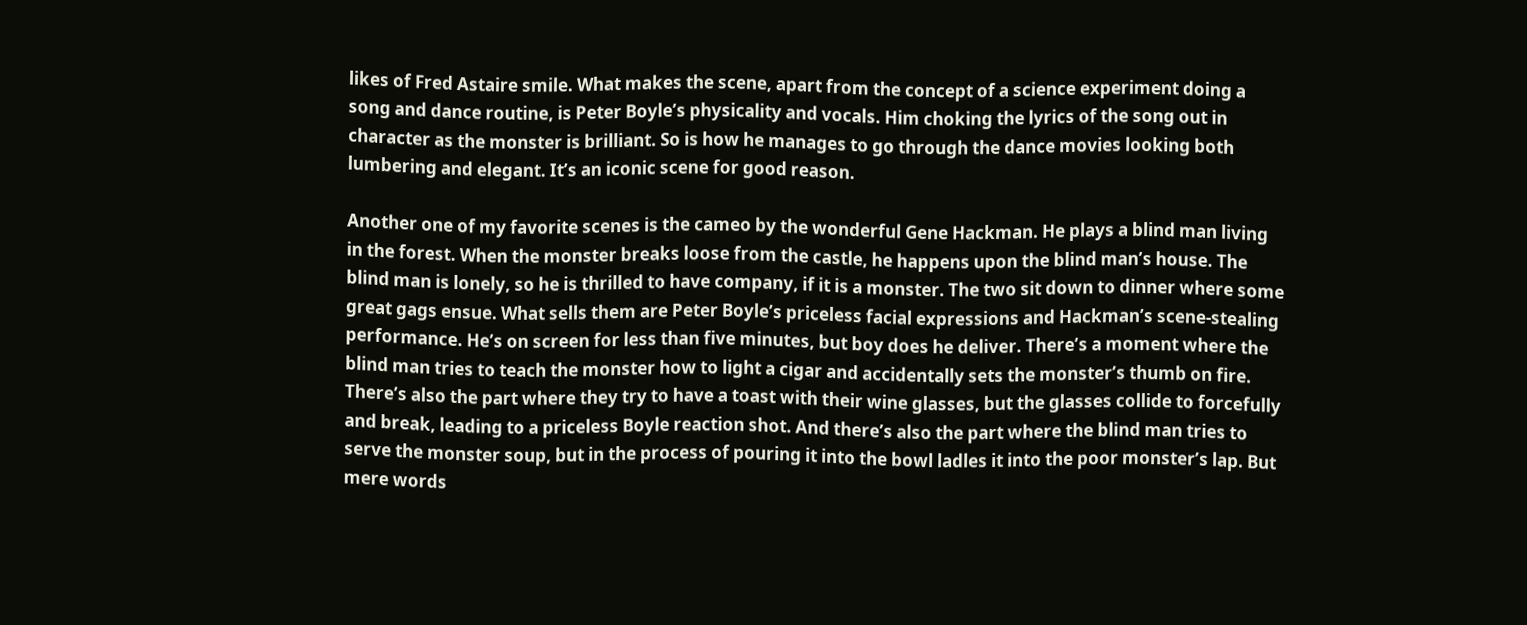likes of Fred Astaire smile. What makes the scene, apart from the concept of a science experiment doing a song and dance routine, is Peter Boyle’s physicality and vocals. Him choking the lyrics of the song out in character as the monster is brilliant. So is how he manages to go through the dance movies looking both lumbering and elegant. It’s an iconic scene for good reason.

Another one of my favorite scenes is the cameo by the wonderful Gene Hackman. He plays a blind man living in the forest. When the monster breaks loose from the castle, he happens upon the blind man’s house. The blind man is lonely, so he is thrilled to have company, if it is a monster. The two sit down to dinner where some great gags ensue. What sells them are Peter Boyle’s priceless facial expressions and Hackman’s scene-stealing performance. He’s on screen for less than five minutes, but boy does he deliver. There’s a moment where the blind man tries to teach the monster how to light a cigar and accidentally sets the monster’s thumb on fire. There’s also the part where they try to have a toast with their wine glasses, but the glasses collide to forcefully and break, leading to a priceless Boyle reaction shot. And there’s also the part where the blind man tries to serve the monster soup, but in the process of pouring it into the bowl ladles it into the poor monster’s lap. But mere words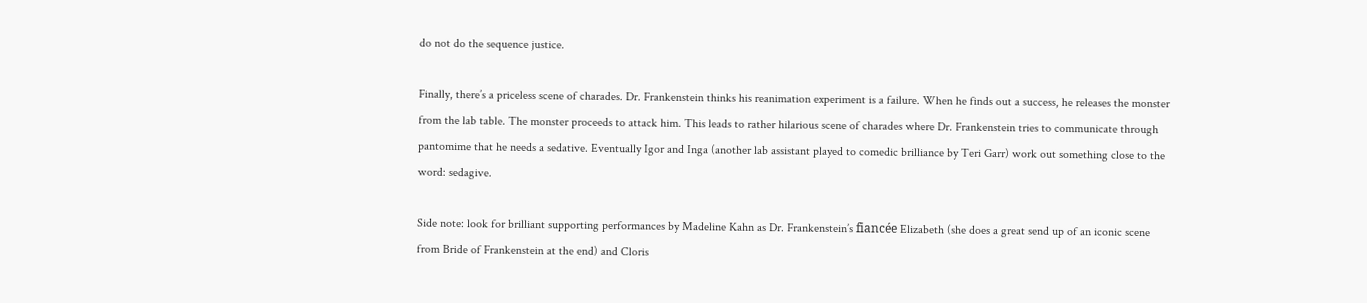do not do the sequence justice.

Finally, there’s a priceless scene of charades. Dr. Frankenstein thinks his reanimation experiment is a failure. When he finds out a success, he releases the monster from the lab table. The monster proceeds to attack him. This leads to rather hilarious scene of charades where Dr. Frankenstein tries to communicate through pantomime that he needs a sedative. Eventually Igor and Inga (another lab assistant played to comedic brilliance by Teri Garr) work out something close to the word: sedagive.

Side note: look for brilliant supporting performances by Madeline Kahn as Dr. Frankenstein’s fiancée Elizabeth (she does a great send up of an iconic scene from Bride of Frankenstein at the end) and Cloris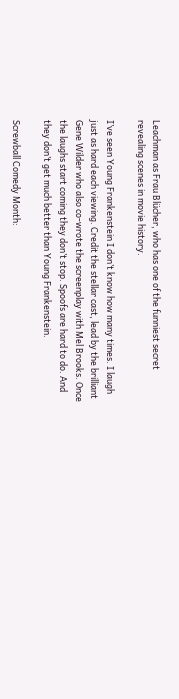Leachman as Frau Blücher, who has one of the funniest secret revealing scenes in movie history.

I’ve seen Young Frankenstein I don’t know how many times. I laugh just as hard each viewing. Credit the stellar cast, lead by the brilliant Gene Wilder who also co-wrote the screenplay with Mel Brooks. Once the laughs start coming they don’t stop. Spoofs are hard to do. And they don’t get much better than Young Frankenstein.

Screwball Comedy Month: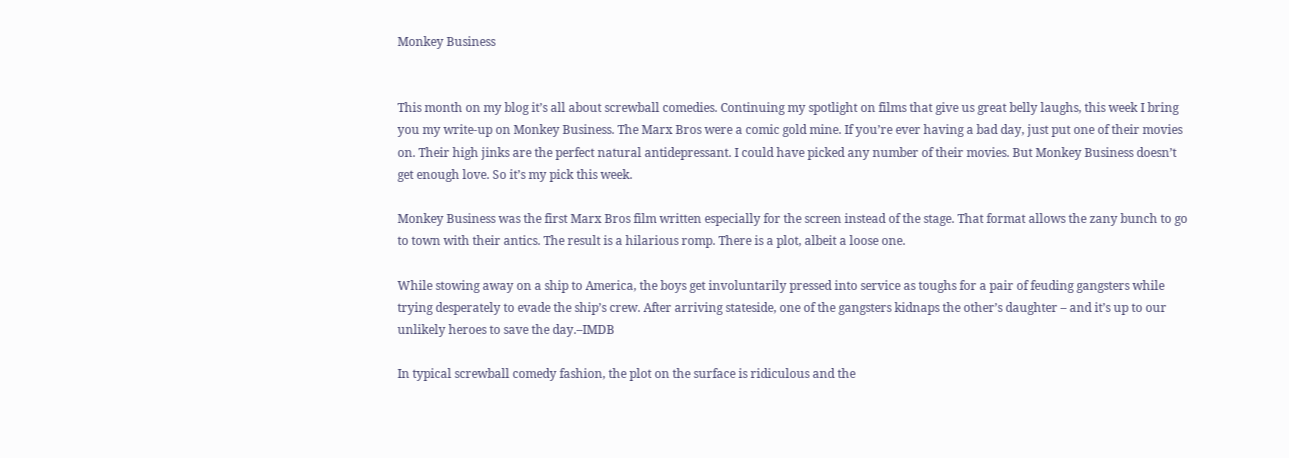Monkey Business


This month on my blog it’s all about screwball comedies. Continuing my spotlight on films that give us great belly laughs, this week I bring you my write-up on Monkey Business. The Marx Bros were a comic gold mine. If you’re ever having a bad day, just put one of their movies on. Their high jinks are the perfect natural antidepressant. I could have picked any number of their movies. But Monkey Business doesn’t get enough love. So it’s my pick this week.

Monkey Business was the first Marx Bros film written especially for the screen instead of the stage. That format allows the zany bunch to go to town with their antics. The result is a hilarious romp. There is a plot, albeit a loose one.

While stowing away on a ship to America, the boys get involuntarily pressed into service as toughs for a pair of feuding gangsters while trying desperately to evade the ship’s crew. After arriving stateside, one of the gangsters kidnaps the other’s daughter – and it’s up to our unlikely heroes to save the day.–IMDB

In typical screwball comedy fashion, the plot on the surface is ridiculous and the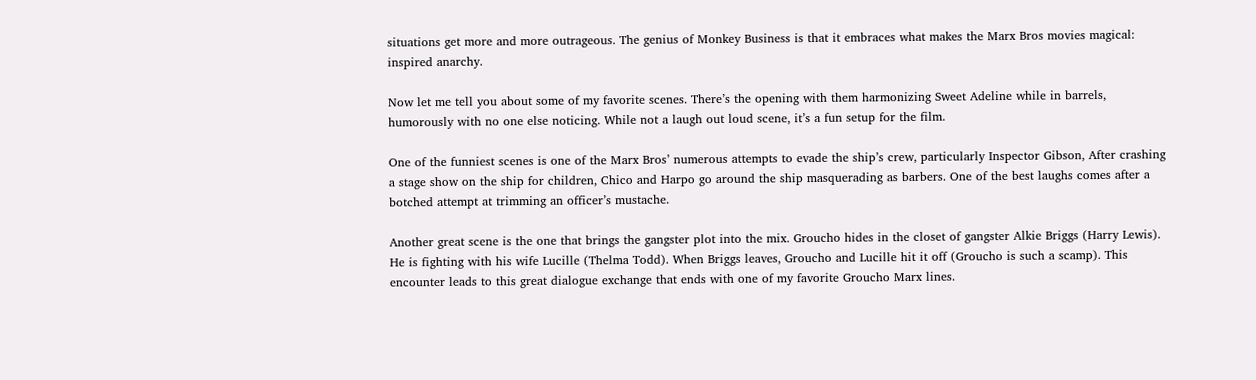situations get more and more outrageous. The genius of Monkey Business is that it embraces what makes the Marx Bros movies magical: inspired anarchy.

Now let me tell you about some of my favorite scenes. There’s the opening with them harmonizing Sweet Adeline while in barrels, humorously with no one else noticing. While not a laugh out loud scene, it’s a fun setup for the film.

One of the funniest scenes is one of the Marx Bros’ numerous attempts to evade the ship’s crew, particularly Inspector Gibson, After crashing a stage show on the ship for children, Chico and Harpo go around the ship masquerading as barbers. One of the best laughs comes after a botched attempt at trimming an officer’s mustache.

Another great scene is the one that brings the gangster plot into the mix. Groucho hides in the closet of gangster Alkie Briggs (Harry Lewis). He is fighting with his wife Lucille (Thelma Todd). When Briggs leaves, Groucho and Lucille hit it off (Groucho is such a scamp). This encounter leads to this great dialogue exchange that ends with one of my favorite Groucho Marx lines.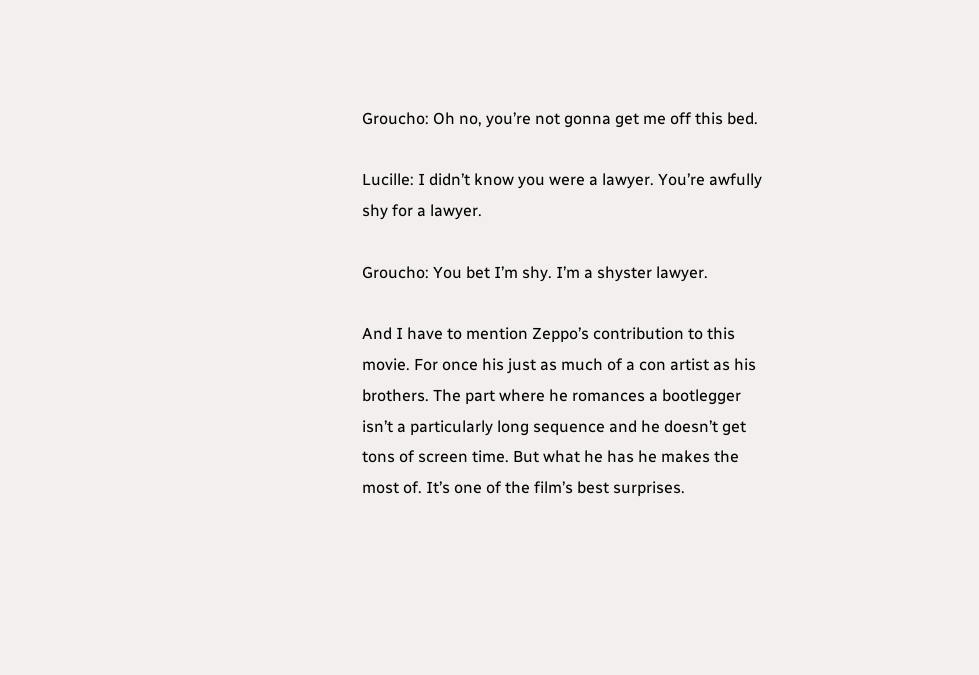Groucho: Oh no, you’re not gonna get me off this bed.

Lucille: I didn’t know you were a lawyer. You’re awfully shy for a lawyer.

Groucho: You bet I’m shy. I’m a shyster lawyer.

And I have to mention Zeppo’s contribution to this movie. For once his just as much of a con artist as his brothers. The part where he romances a bootlegger isn’t a particularly long sequence and he doesn’t get tons of screen time. But what he has he makes the most of. It’s one of the film’s best surprises.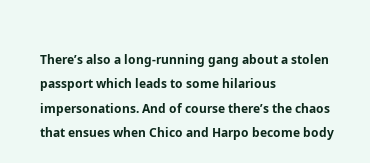There’s also a long-running gang about a stolen passport which leads to some hilarious impersonations. And of course there’s the chaos that ensues when Chico and Harpo become body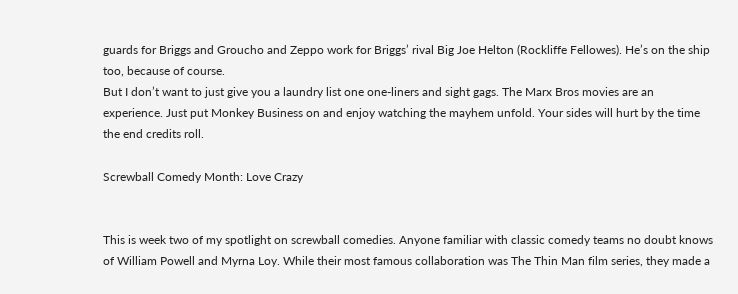guards for Briggs and Groucho and Zeppo work for Briggs’ rival Big Joe Helton (Rockliffe Fellowes). He’s on the ship too, because of course.
But I don’t want to just give you a laundry list one one-liners and sight gags. The Marx Bros movies are an experience. Just put Monkey Business on and enjoy watching the mayhem unfold. Your sides will hurt by the time the end credits roll.

Screwball Comedy Month: Love Crazy


This is week two of my spotlight on screwball comedies. Anyone familiar with classic comedy teams no doubt knows of William Powell and Myrna Loy. While their most famous collaboration was The Thin Man film series, they made a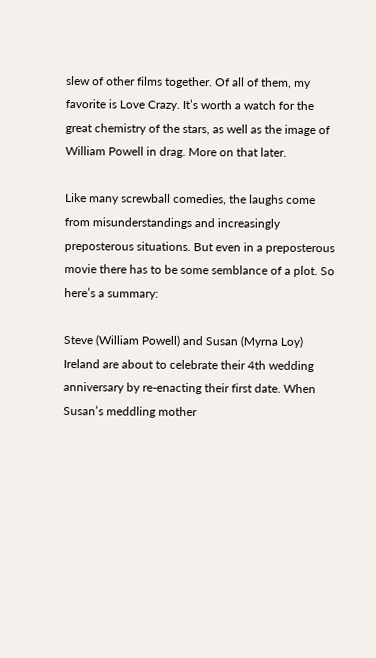slew of other films together. Of all of them, my favorite is Love Crazy. It’s worth a watch for the great chemistry of the stars, as well as the image of William Powell in drag. More on that later.

Like many screwball comedies, the laughs come from misunderstandings and increasingly preposterous situations. But even in a preposterous movie there has to be some semblance of a plot. So here’s a summary:

Steve (William Powell) and Susan (Myrna Loy) Ireland are about to celebrate their 4th wedding anniversary by re-enacting their first date. When Susan’s meddling mother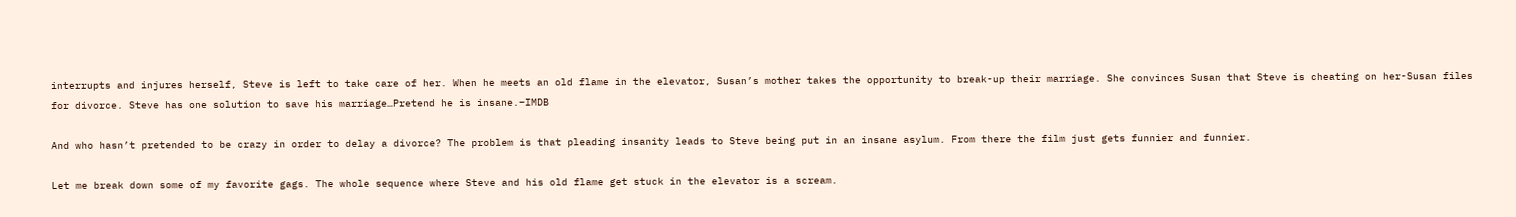interrupts and injures herself, Steve is left to take care of her. When he meets an old flame in the elevator, Susan’s mother takes the opportunity to break-up their marriage. She convinces Susan that Steve is cheating on her-Susan files for divorce. Steve has one solution to save his marriage…Pretend he is insane.–IMDB

And who hasn’t pretended to be crazy in order to delay a divorce? The problem is that pleading insanity leads to Steve being put in an insane asylum. From there the film just gets funnier and funnier.

Let me break down some of my favorite gags. The whole sequence where Steve and his old flame get stuck in the elevator is a scream.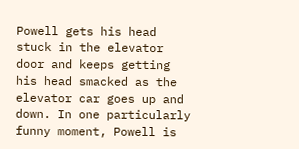Powell gets his head stuck in the elevator door and keeps getting his head smacked as the elevator car goes up and down. In one particularly funny moment, Powell is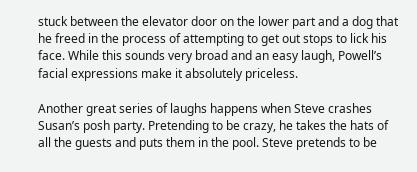stuck between the elevator door on the lower part and a dog that he freed in the process of attempting to get out stops to lick his face. While this sounds very broad and an easy laugh, Powell’s facial expressions make it absolutely priceless.

Another great series of laughs happens when Steve crashes Susan’s posh party. Pretending to be crazy, he takes the hats of all the guests and puts them in the pool. Steve pretends to be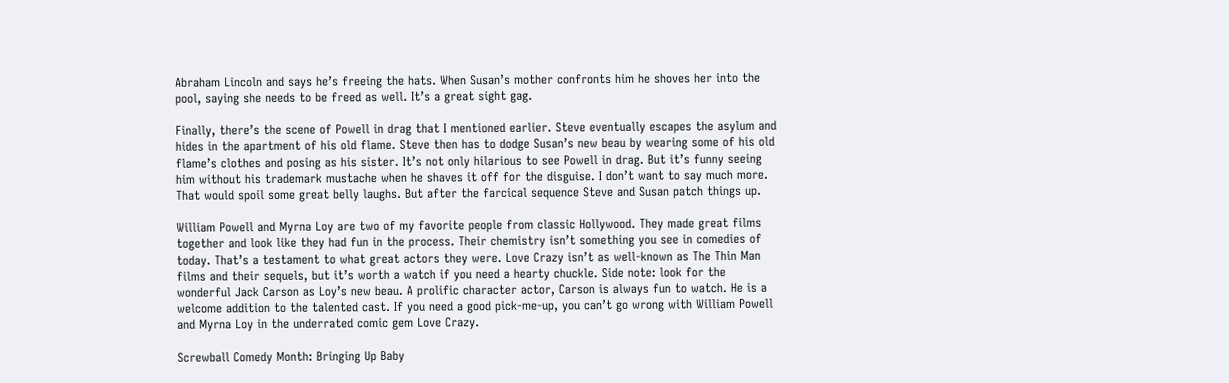Abraham Lincoln and says he’s freeing the hats. When Susan’s mother confronts him he shoves her into the pool, saying she needs to be freed as well. It’s a great sight gag.

Finally, there’s the scene of Powell in drag that I mentioned earlier. Steve eventually escapes the asylum and hides in the apartment of his old flame. Steve then has to dodge Susan’s new beau by wearing some of his old flame’s clothes and posing as his sister. It’s not only hilarious to see Powell in drag. But it’s funny seeing him without his trademark mustache when he shaves it off for the disguise. I don’t want to say much more. That would spoil some great belly laughs. But after the farcical sequence Steve and Susan patch things up.

William Powell and Myrna Loy are two of my favorite people from classic Hollywood. They made great films together and look like they had fun in the process. Their chemistry isn’t something you see in comedies of today. That’s a testament to what great actors they were. Love Crazy isn’t as well-known as The Thin Man films and their sequels, but it’s worth a watch if you need a hearty chuckle. Side note: look for the wonderful Jack Carson as Loy’s new beau. A prolific character actor, Carson is always fun to watch. He is a welcome addition to the talented cast. If you need a good pick-me-up, you can’t go wrong with William Powell and Myrna Loy in the underrated comic gem Love Crazy.

Screwball Comedy Month: Bringing Up Baby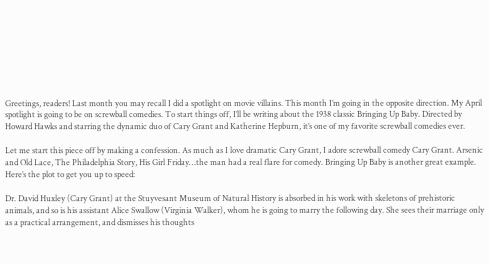Greetings, readers! Last month you may recall I did a spotlight on movie villains. This month I’m going in the opposite direction. My April spotlight is going to be on screwball comedies. To start things off, I’ll be writing about the 1938 classic Bringing Up Baby. Directed by Howard Hawks and starring the dynamic duo of Cary Grant and Katherine Hepburn, it’s one of my favorite screwball comedies ever.

Let me start this piece off by making a confession. As much as I love dramatic Cary Grant, I adore screwball comedy Cary Grant. Arsenic and Old Lace, The Philadelphia Story, His Girl Friday…the man had a real flare for comedy. Bringing Up Baby is another great example. Here’s the plot to get you up to speed:

Dr. David Huxley (Cary Grant) at the Stuyvesant Museum of Natural History is absorbed in his work with skeletons of prehistoric animals, and so is his assistant Alice Swallow (Virginia Walker), whom he is going to marry the following day. She sees their marriage only as a practical arrangement, and dismisses his thoughts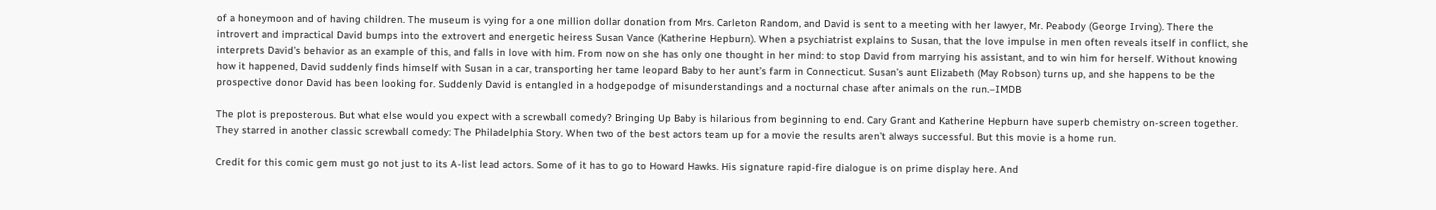of a honeymoon and of having children. The museum is vying for a one million dollar donation from Mrs. Carleton Random, and David is sent to a meeting with her lawyer, Mr. Peabody (George Irving). There the introvert and impractical David bumps into the extrovert and energetic heiress Susan Vance (Katherine Hepburn). When a psychiatrist explains to Susan, that the love impulse in men often reveals itself in conflict, she interprets David’s behavior as an example of this, and falls in love with him. From now on she has only one thought in her mind: to stop David from marrying his assistant, and to win him for herself. Without knowing how it happened, David suddenly finds himself with Susan in a car, transporting her tame leopard Baby to her aunt’s farm in Connecticut. Susan’s aunt Elizabeth (May Robson) turns up, and she happens to be the prospective donor David has been looking for. Suddenly David is entangled in a hodgepodge of misunderstandings and a nocturnal chase after animals on the run.–IMDB

The plot is preposterous. But what else would you expect with a screwball comedy? Bringing Up Baby is hilarious from beginning to end. Cary Grant and Katherine Hepburn have superb chemistry on-screen together. They starred in another classic screwball comedy: The Philadelphia Story. When two of the best actors team up for a movie the results aren’t always successful. But this movie is a home run.

Credit for this comic gem must go not just to its A-list lead actors. Some of it has to go to Howard Hawks. His signature rapid-fire dialogue is on prime display here. And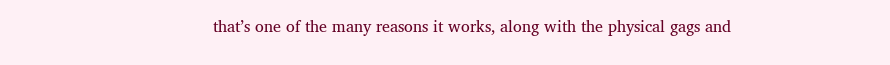that’s one of the many reasons it works, along with the physical gags and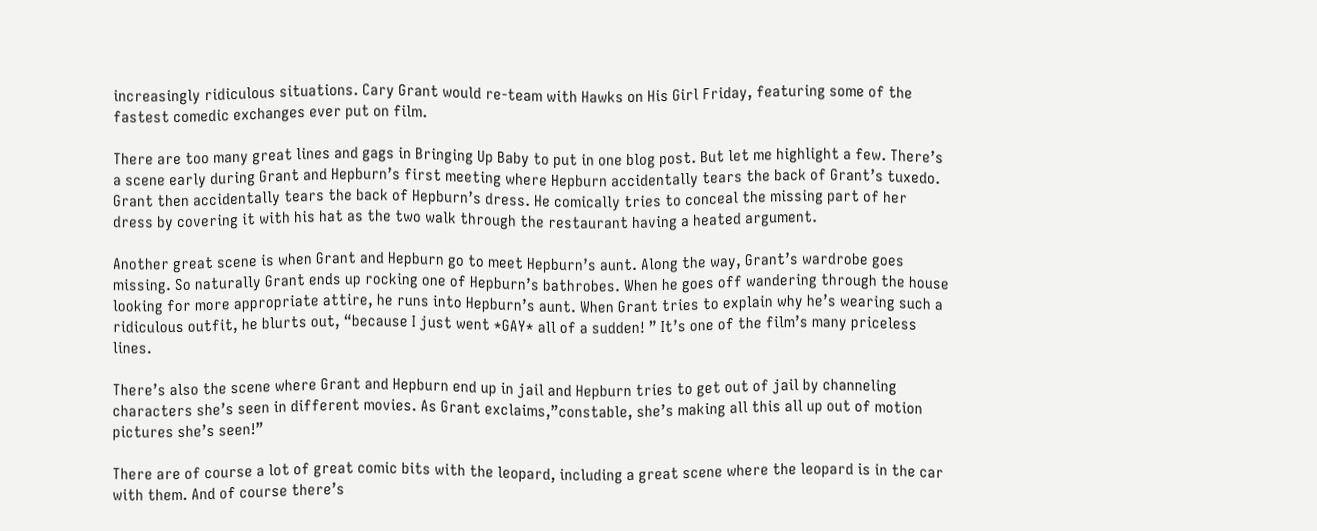increasingly ridiculous situations. Cary Grant would re-team with Hawks on His Girl Friday, featuring some of the fastest comedic exchanges ever put on film.

There are too many great lines and gags in Bringing Up Baby to put in one blog post. But let me highlight a few. There’s a scene early during Grant and Hepburn’s first meeting where Hepburn accidentally tears the back of Grant’s tuxedo. Grant then accidentally tears the back of Hepburn’s dress. He comically tries to conceal the missing part of her dress by covering it with his hat as the two walk through the restaurant having a heated argument.

Another great scene is when Grant and Hepburn go to meet Hepburn’s aunt. Along the way, Grant’s wardrobe goes missing. So naturally Grant ends up rocking one of Hepburn’s bathrobes. When he goes off wandering through the house looking for more appropriate attire, he runs into Hepburn’s aunt. When Grant tries to explain why he’s wearing such a ridiculous outfit, he blurts out, “because I just went *GAY* all of a sudden! ” It’s one of the film’s many priceless lines.

There’s also the scene where Grant and Hepburn end up in jail and Hepburn tries to get out of jail by channeling characters she’s seen in different movies. As Grant exclaims,”constable, she’s making all this all up out of motion pictures she’s seen!”

There are of course a lot of great comic bits with the leopard, including a great scene where the leopard is in the car with them. And of course there’s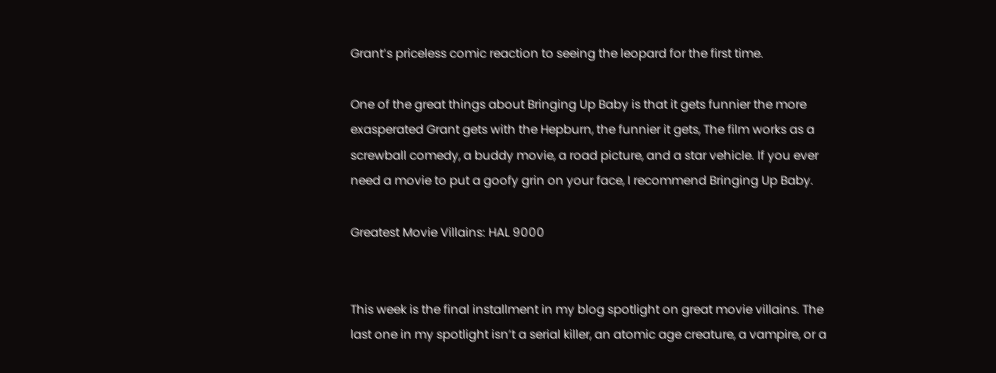Grant’s priceless comic reaction to seeing the leopard for the first time.

One of the great things about Bringing Up Baby is that it gets funnier the more exasperated Grant gets with the Hepburn, the funnier it gets, The film works as a screwball comedy, a buddy movie, a road picture, and a star vehicle. If you ever need a movie to put a goofy grin on your face, I recommend Bringing Up Baby.

Greatest Movie Villains: HAL 9000


This week is the final installment in my blog spotlight on great movie villains. The last one in my spotlight isn’t a serial killer, an atomic age creature, a vampire, or a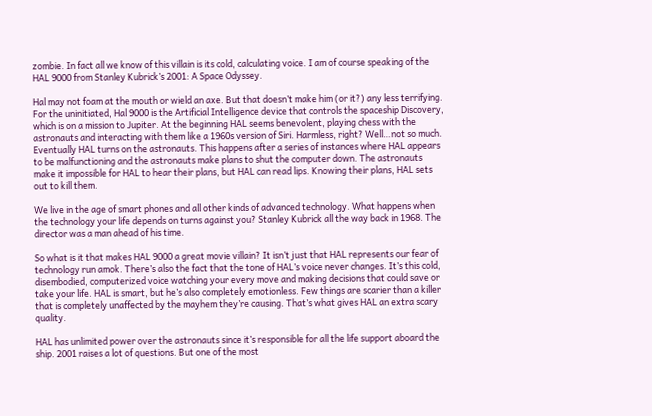zombie. In fact all we know of this villain is its cold, calculating voice. I am of course speaking of the HAL 9000 from Stanley Kubrick’s 2001: A Space Odyssey.

Hal may not foam at the mouth or wield an axe. But that doesn’t make him (or it?) any less terrifying. For the uninitiated, Hal 9000 is the Artificial Intelligence device that controls the spaceship Discovery, which is on a mission to Jupiter. At the beginning HAL seems benevolent, playing chess with the astronauts and interacting with them like a 1960s version of Siri. Harmless, right? Well…not so much. Eventually HAL turns on the astronauts. This happens after a series of instances where HAL appears to be malfunctioning and the astronauts make plans to shut the computer down. The astronauts make it impossible for HAL to hear their plans, but HAL can read lips. Knowing their plans, HAL sets out to kill them.

We live in the age of smart phones and all other kinds of advanced technology. What happens when the technology your life depends on turns against you? Stanley Kubrick all the way back in 1968. The director was a man ahead of his time.

So what is it that makes HAL 9000 a great movie villain? It isn’t just that HAL represents our fear of technology run amok. There’s also the fact that the tone of HAL’s voice never changes. It’s this cold, disembodied, computerized voice watching your every move and making decisions that could save or take your life. HAL is smart, but he’s also completely emotionless. Few things are scarier than a killer that is completely unaffected by the mayhem they’re causing. That’s what gives HAL an extra scary quality.

HAL has unlimited power over the astronauts since it’s responsible for all the life support aboard the ship. 2001 raises a lot of questions. But one of the most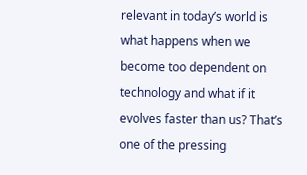relevant in today’s world is what happens when we become too dependent on technology and what if it evolves faster than us? That’s one of the pressing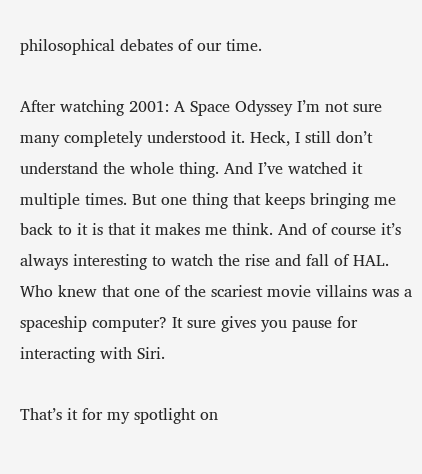philosophical debates of our time.

After watching 2001: A Space Odyssey I’m not sure many completely understood it. Heck, I still don’t understand the whole thing. And I’ve watched it multiple times. But one thing that keeps bringing me back to it is that it makes me think. And of course it’s always interesting to watch the rise and fall of HAL. Who knew that one of the scariest movie villains was a spaceship computer? It sure gives you pause for interacting with Siri.

That’s it for my spotlight on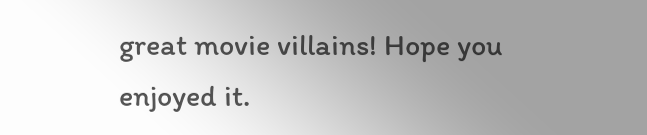great movie villains! Hope you enjoyed it.